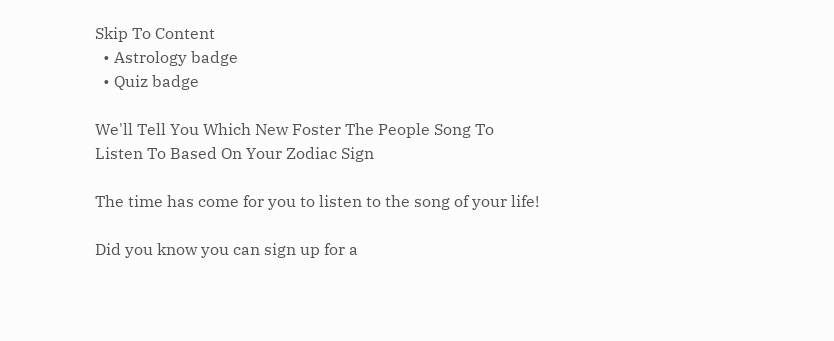Skip To Content
  • Astrology badge
  • Quiz badge

We'll Tell You Which New Foster The People Song To Listen To Based On Your Zodiac Sign

The time has come for you to listen to the song of your life!

Did you know you can sign up for a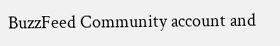BuzzFeed Community account and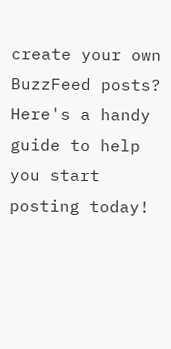create your own BuzzFeed posts? Here's a handy guide to help you start posting today!